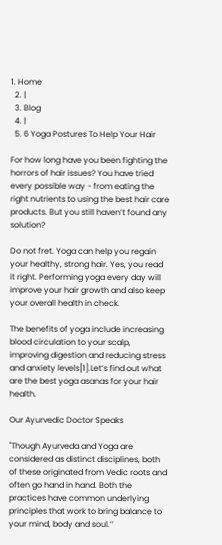1. Home
  2. |
  3. Blog
  4. |
  5. 6 Yoga Postures To Help Your Hair

For how long have you been fighting the horrors of hair issues? You have tried every possible way - from eating the right nutrients to using the best hair care products. But you still haven’t found any solution?

Do not fret. Yoga can help you regain your healthy, strong hair. Yes, you read it right. Performing yoga every day will improve your hair growth and also keep your overall health in check.

The benefits of yoga include increasing blood circulation to your scalp, improving digestion and reducing stress and anxiety levels[1].Let’s find out what are the best yoga asanas for your hair health.

Our Ayurvedic Doctor Speaks

"Though Ayurveda and Yoga are considered as distinct disciplines, both of these originated from Vedic roots and often go hand in hand. Both the practices have common underlying principles that work to bring balance to your mind, body and soul.’’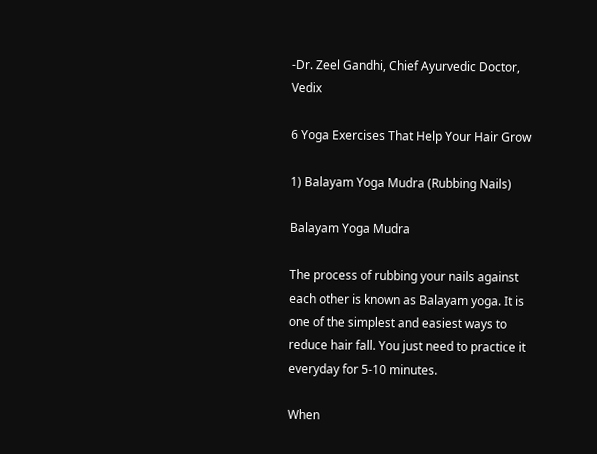-Dr. Zeel Gandhi, Chief Ayurvedic Doctor, Vedix

6 Yoga Exercises That Help Your Hair Grow

1) Balayam Yoga Mudra (Rubbing Nails)

Balayam Yoga Mudra

The process of rubbing your nails against each other is known as Balayam yoga. It is one of the simplest and easiest ways to reduce hair fall. You just need to practice it everyday for 5-10 minutes.

When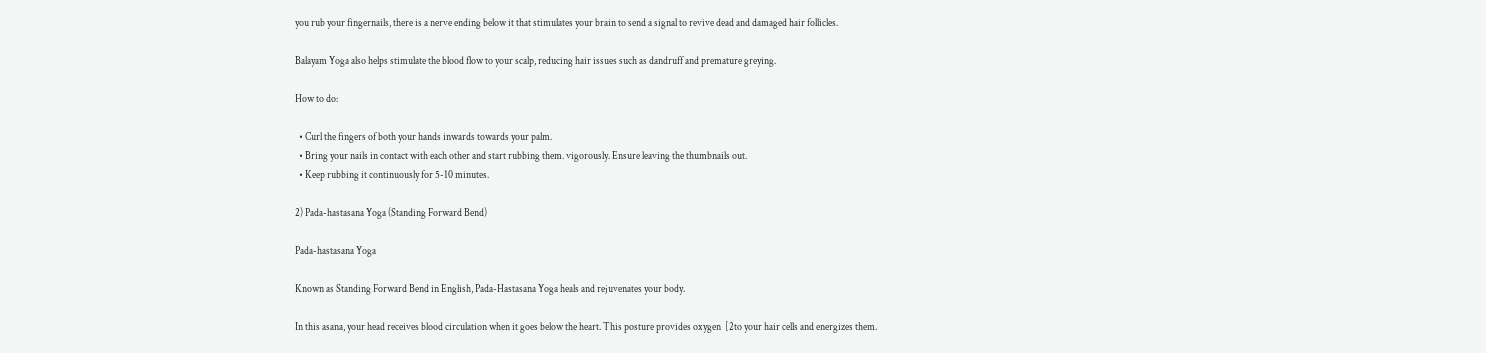you rub your fingernails, there is a nerve ending below it that stimulates your brain to send a signal to revive dead and damaged hair follicles.

Balayam Yoga also helps stimulate the blood flow to your scalp, reducing hair issues such as dandruff and premature greying.

How to do:

  • Curl the fingers of both your hands inwards towards your palm.
  • Bring your nails in contact with each other and start rubbing them. vigorously. Ensure leaving the thumbnails out.
  • Keep rubbing it continuously for 5-10 minutes.

2) Pada-hastasana Yoga (Standing Forward Bend)

Pada-hastasana Yoga

Known as Standing Forward Bend in English, Pada-Hastasana Yoga heals and rejuvenates your body.

In this asana, your head receives blood circulation when it goes below the heart. This posture provides oxygen  [2to your hair cells and energizes them.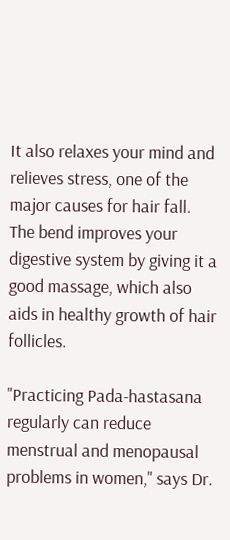It also relaxes your mind and relieves stress, one of the major causes for hair fall. The bend improves your digestive system by giving it a good massage, which also aids in healthy growth of hair follicles.

"Practicing Pada-hastasana regularly can reduce menstrual and menopausal problems in women," says Dr.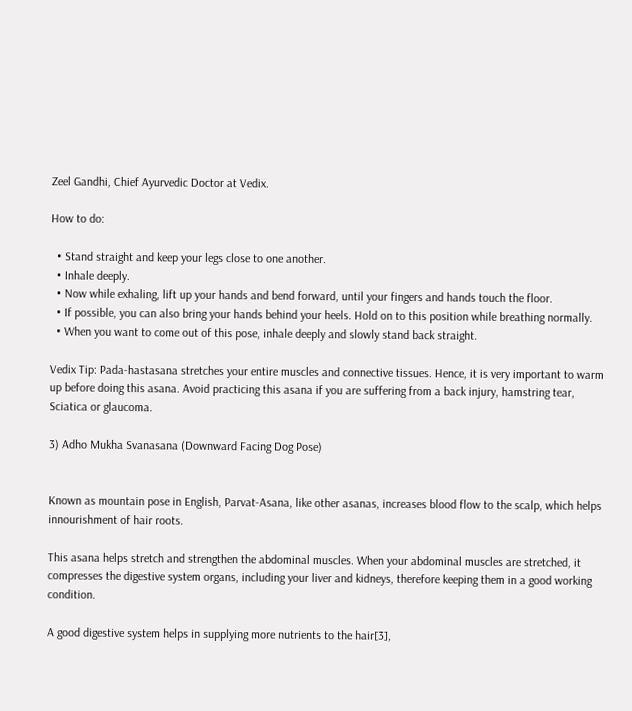Zeel Gandhi, Chief Ayurvedic Doctor at Vedix.

How to do:

  • Stand straight and keep your legs close to one another.
  • Inhale deeply.
  • Now while exhaling, lift up your hands and bend forward, until your fingers and hands touch the floor.
  • If possible, you can also bring your hands behind your heels. Hold on to this position while breathing normally.
  • When you want to come out of this pose, inhale deeply and slowly stand back straight.

Vedix Tip: Pada-hastasana stretches your entire muscles and connective tissues. Hence, it is very important to warm up before doing this asana. Avoid practicing this asana if you are suffering from a back injury, hamstring tear, Sciatica or glaucoma.

3) Adho Mukha Svanasana (Downward Facing Dog Pose)


Known as mountain pose in English, Parvat-Asana, like other asanas, increases blood flow to the scalp, which helps innourishment of hair roots.

This asana helps stretch and strengthen the abdominal muscles. When your abdominal muscles are stretched, it compresses the digestive system organs, including your liver and kidneys, therefore keeping them in a good working condition.

A good digestive system helps in supplying more nutrients to the hair[3],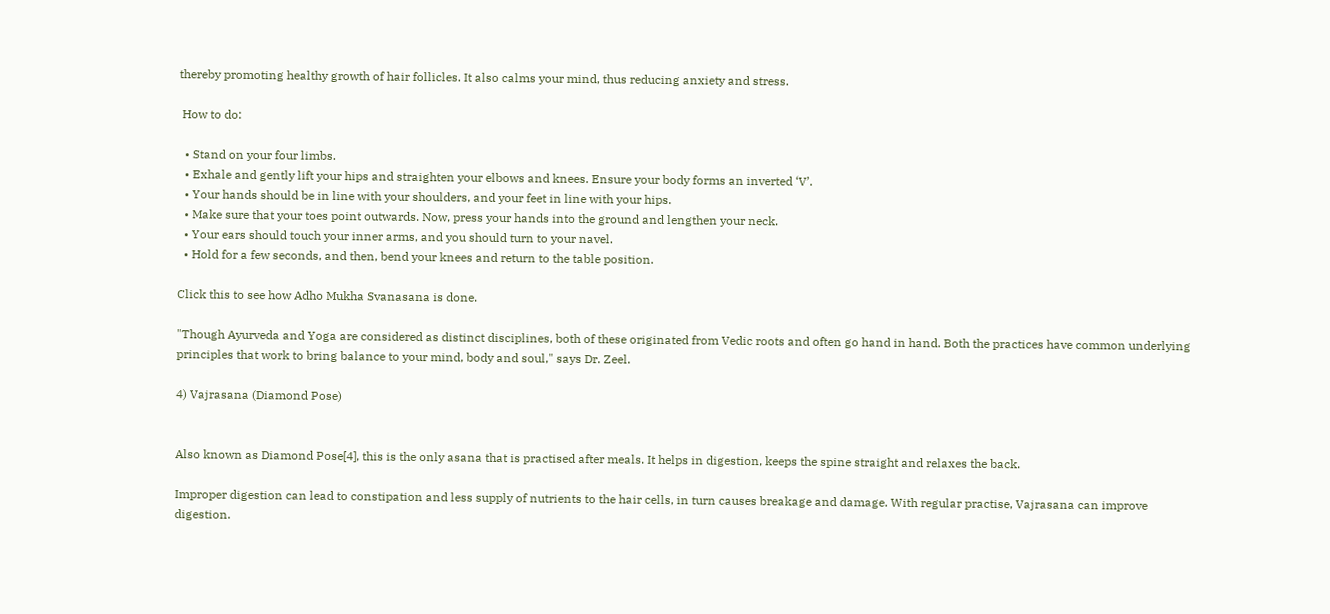thereby promoting healthy growth of hair follicles. It also calms your mind, thus reducing anxiety and stress.

 How to do:

  • Stand on your four limbs.
  • Exhale and gently lift your hips and straighten your elbows and knees. Ensure your body forms an inverted ‘V’.
  • Your hands should be in line with your shoulders, and your feet in line with your hips.
  • Make sure that your toes point outwards. Now, press your hands into the ground and lengthen your neck.
  • Your ears should touch your inner arms, and you should turn to your navel.
  • Hold for a few seconds, and then, bend your knees and return to the table position.

Click this to see how Adho Mukha Svanasana is done.

"Though Ayurveda and Yoga are considered as distinct disciplines, both of these originated from Vedic roots and often go hand in hand. Both the practices have common underlying principles that work to bring balance to your mind, body and soul," says Dr. Zeel.

4) Vajrasana (Diamond Pose)


Also known as Diamond Pose[4], this is the only asana that is practised after meals. It helps in digestion, keeps the spine straight and relaxes the back.

Improper digestion can lead to constipation and less supply of nutrients to the hair cells, in turn causes breakage and damage. With regular practise, Vajrasana can improve digestion.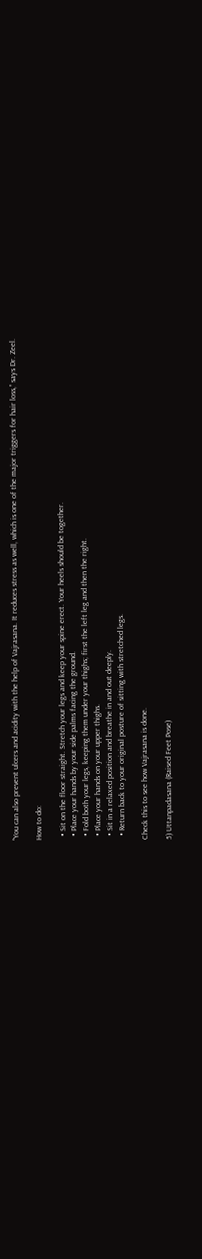‘’You can also prevent ulcers and acidity with the help of Vajrasana. It reduces stress as well, which is one of the major triggers for hair loss,’’ says Dr. Zeel.

How to do:

  • Sit on the floor straight. Stretch your legs and keep your spine erect. Your heels should be together.
  • Place your hands by your side palms facing the ground.
  • Fold both your legs, keeping them under your thighs; first the left leg and then the right.
  • Place your hands on your upper thighs.
  • Sit in a relaxed position and breathe in and out deeply.
  • Return back to your original posture of sitting with stretched legs.

Check this to see how Vajrasana is done.

5) Uttanpadasana (Raised Feet Pose)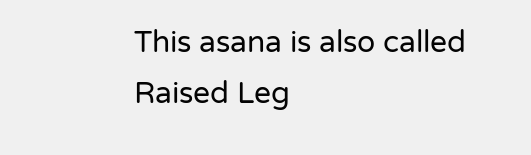This asana is also called Raised Leg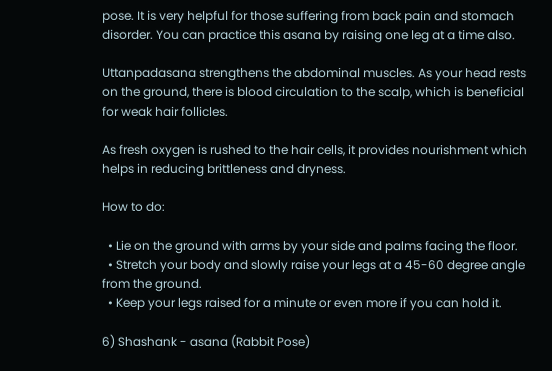pose. It is very helpful for those suffering from back pain and stomach disorder. You can practice this asana by raising one leg at a time also.

Uttanpadasana strengthens the abdominal muscles. As your head rests on the ground, there is blood circulation to the scalp, which is beneficial for weak hair follicles.

As fresh oxygen is rushed to the hair cells, it provides nourishment which helps in reducing brittleness and dryness.

How to do:

  • Lie on the ground with arms by your side and palms facing the floor.
  • Stretch your body and slowly raise your legs at a 45-60 degree angle from the ground.
  • Keep your legs raised for a minute or even more if you can hold it.

6) Shashank - asana (Rabbit Pose)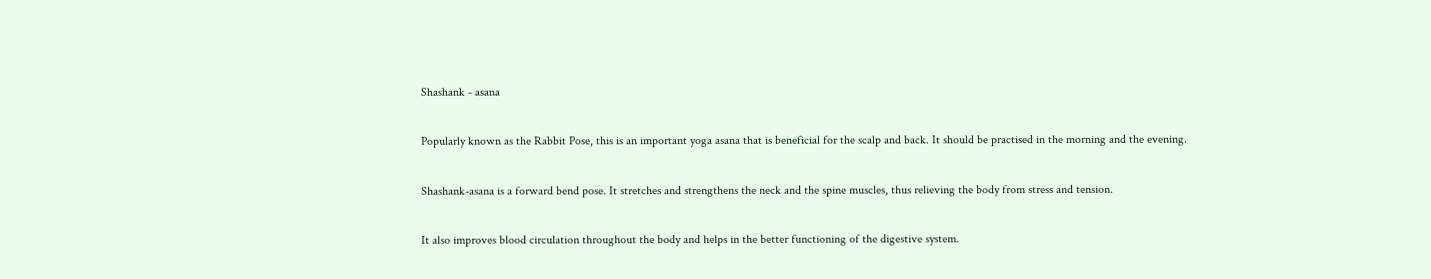Shashank - asana

Popularly known as the Rabbit Pose, this is an important yoga asana that is beneficial for the scalp and back. It should be practised in the morning and the evening.

Shashank-asana is a forward bend pose. It stretches and strengthens the neck and the spine muscles, thus relieving the body from stress and tension.

It also improves blood circulation throughout the body and helps in the better functioning of the digestive system.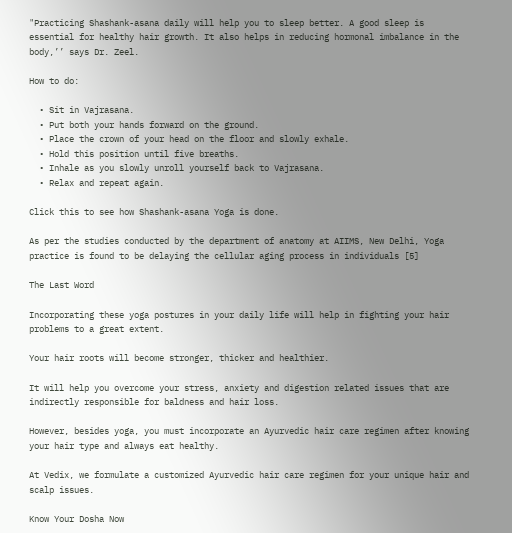"Practicing Shashank-asana daily will help you to sleep better. A good sleep is essential for healthy hair growth. It also helps in reducing hormonal imbalance in the body,’’ says Dr. Zeel.

How to do:

  • Sit in Vajrasana.
  • Put both your hands forward on the ground.
  • Place the crown of your head on the floor and slowly exhale.
  • Hold this position until five breaths.
  • Inhale as you slowly unroll yourself back to Vajrasana.
  • Relax and repeat again.

Click this to see how Shashank-asana Yoga is done.

As per the studies conducted by the department of anatomy at AIIMS, New Delhi, Yoga practice is found to be delaying the cellular aging process in individuals [5]

The Last Word

Incorporating these yoga postures in your daily life will help in fighting your hair problems to a great extent.

Your hair roots will become stronger, thicker and healthier.

It will help you overcome your stress, anxiety and digestion related issues that are indirectly responsible for baldness and hair loss.

However, besides yoga, you must incorporate an Ayurvedic hair care regimen after knowing your hair type and always eat healthy.

At Vedix, we formulate a customized Ayurvedic hair care regimen for your unique hair and scalp issues.

Know Your Dosha Now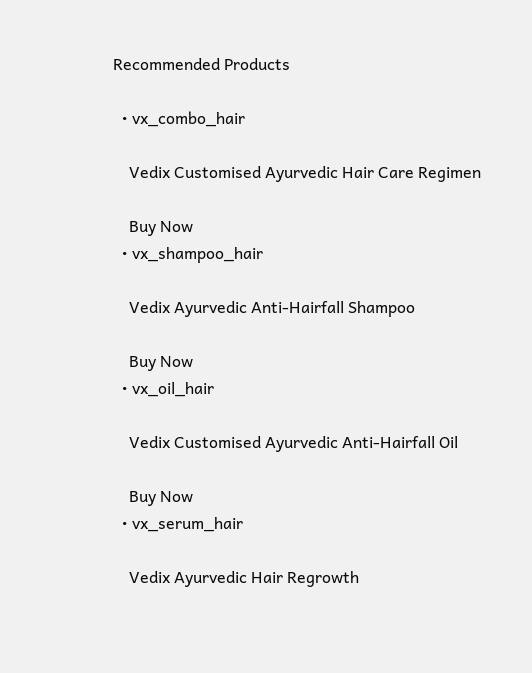Recommended Products

  • vx_combo_hair

    Vedix Customised Ayurvedic Hair Care Regimen

    Buy Now
  • vx_shampoo_hair

    Vedix Ayurvedic Anti-Hairfall Shampoo

    Buy Now
  • vx_oil_hair

    Vedix Customised Ayurvedic Anti-Hairfall Oil

    Buy Now
  • vx_serum_hair

    Vedix Ayurvedic Hair Regrowth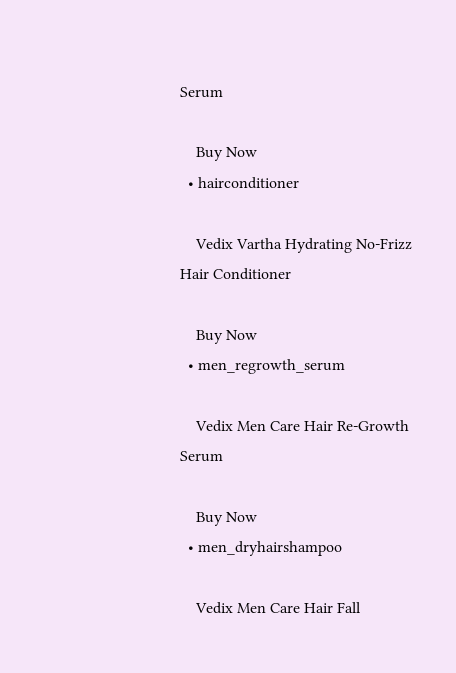Serum

    Buy Now
  • hairconditioner

    Vedix Vartha Hydrating No-Frizz Hair Conditioner

    Buy Now
  • men_regrowth_serum

    Vedix Men Care Hair Re-Growth Serum

    Buy Now
  • men_dryhairshampoo

    Vedix Men Care Hair Fall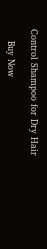Control Shampoo for Dry Hair

    Buy Now